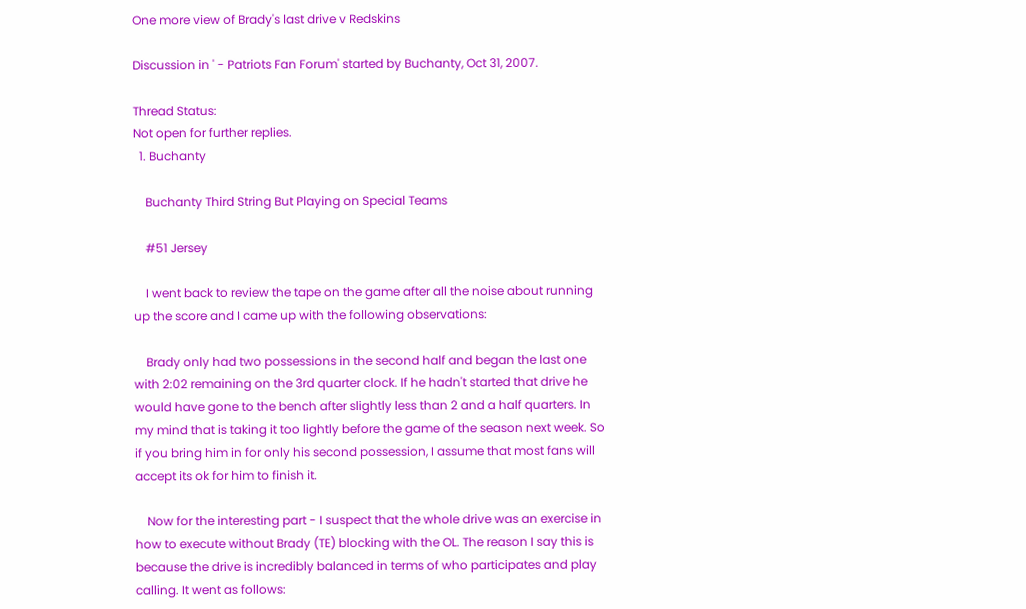One more view of Brady's last drive v Redskins

Discussion in ' - Patriots Fan Forum' started by Buchanty, Oct 31, 2007.

Thread Status:
Not open for further replies.
  1. Buchanty

    Buchanty Third String But Playing on Special Teams

    #51 Jersey

    I went back to review the tape on the game after all the noise about running up the score and I came up with the following observations:

    Brady only had two possessions in the second half and began the last one with 2:02 remaining on the 3rd quarter clock. If he hadn't started that drive he would have gone to the bench after slightly less than 2 and a half quarters. In my mind that is taking it too lightly before the game of the season next week. So if you bring him in for only his second possession, I assume that most fans will accept its ok for him to finish it.

    Now for the interesting part - I suspect that the whole drive was an exercise in how to execute without Brady (TE) blocking with the OL. The reason I say this is because the drive is incredibly balanced in terms of who participates and play calling. It went as follows: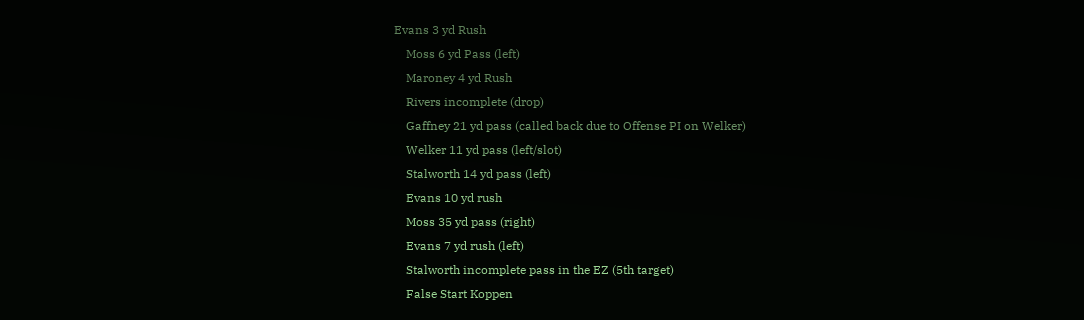Evans 3 yd Rush
    Moss 6 yd Pass (left)
    Maroney 4 yd Rush
    Rivers incomplete (drop)
    Gaffney 21 yd pass (called back due to Offense PI on Welker)
    Welker 11 yd pass (left/slot)
    Stalworth 14 yd pass (left)
    Evans 10 yd rush
    Moss 35 yd pass (right)
    Evans 7 yd rush (left)
    Stalworth incomplete pass in the EZ (5th target)
    False Start Koppen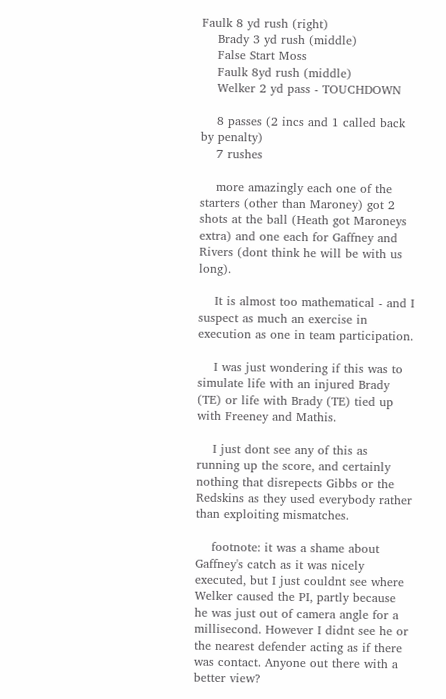Faulk 8 yd rush (right)
    Brady 3 yd rush (middle)
    False Start Moss
    Faulk 8yd rush (middle)
    Welker 2 yd pass - TOUCHDOWN

    8 passes (2 incs and 1 called back by penalty)
    7 rushes

    more amazingly each one of the starters (other than Maroney) got 2 shots at the ball (Heath got Maroneys extra) and one each for Gaffney and Rivers (dont think he will be with us long).

    It is almost too mathematical - and I suspect as much an exercise in execution as one in team participation.

    I was just wondering if this was to simulate life with an injured Brady (TE) or life with Brady (TE) tied up with Freeney and Mathis.

    I just dont see any of this as running up the score, and certainly nothing that disrepects Gibbs or the Redskins as they used everybody rather than exploiting mismatches.

    footnote: it was a shame about Gaffney's catch as it was nicely executed, but I just couldnt see where Welker caused the PI, partly because he was just out of camera angle for a millisecond. However I didnt see he or the nearest defender acting as if there was contact. Anyone out there with a better view?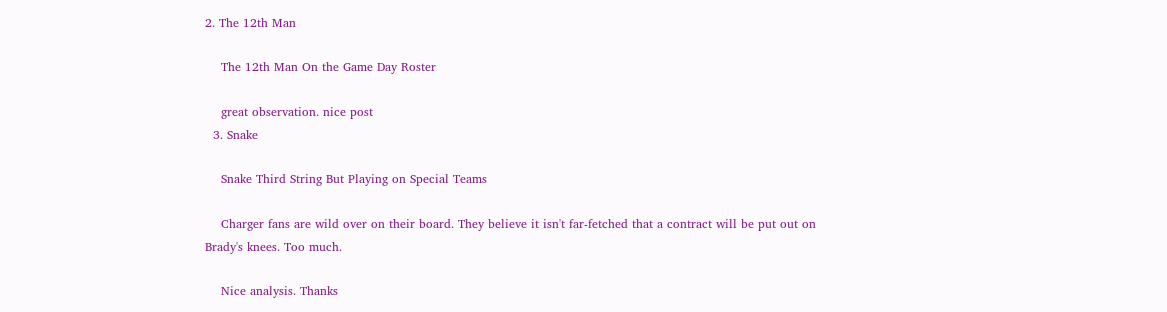2. The 12th Man

    The 12th Man On the Game Day Roster

    great observation. nice post
  3. Snake

    Snake Third String But Playing on Special Teams

    Charger fans are wild over on their board. They believe it isn't far-fetched that a contract will be put out on Brady's knees. Too much.

    Nice analysis. Thanks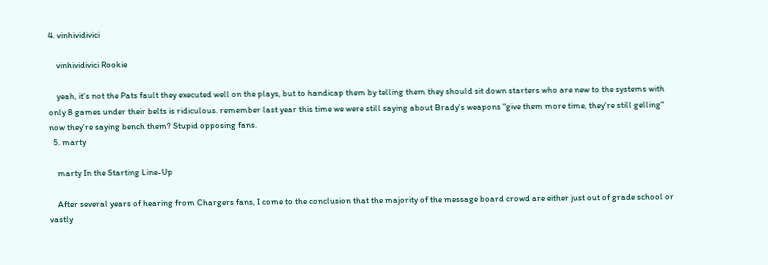4. vinhividivici

    vinhividivici Rookie

    yeah, it's not the Pats fault they executed well on the plays, but to handicap them by telling them they should sit down starters who are new to the systems with only 8 games under their belts is ridiculous. remember last year this time we were still saying about Brady's weapons "give them more time, they're still gelling" now they're saying bench them? Stupid opposing fans.
  5. marty

    marty In the Starting Line-Up

    After several years of hearing from Chargers fans, I come to the conclusion that the majority of the message board crowd are either just out of grade school or vastly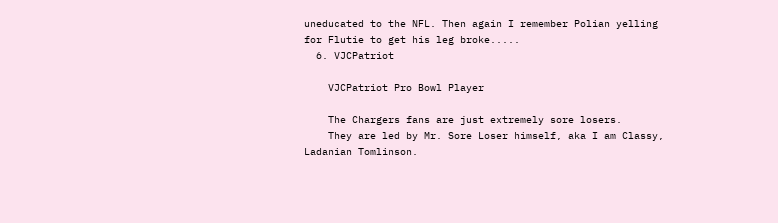uneducated to the NFL. Then again I remember Polian yelling for Flutie to get his leg broke.....
  6. VJCPatriot

    VJCPatriot Pro Bowl Player

    The Chargers fans are just extremely sore losers.
    They are led by Mr. Sore Loser himself, aka I am Classy, Ladanian Tomlinson.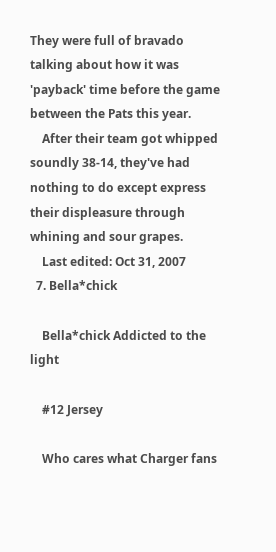They were full of bravado talking about how it was 'payback' time before the game between the Pats this year.
    After their team got whipped soundly 38-14, they've had nothing to do except express their displeasure through whining and sour grapes.
    Last edited: Oct 31, 2007
  7. Bella*chick

    Bella*chick Addicted to the light

    #12 Jersey

    Who cares what Charger fans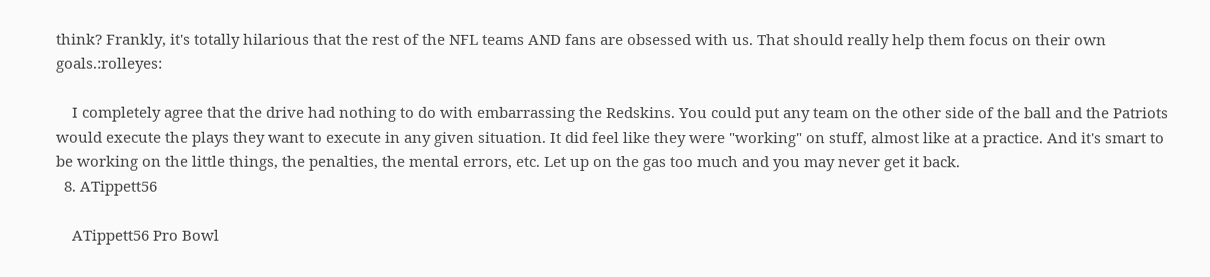think? Frankly, it's totally hilarious that the rest of the NFL teams AND fans are obsessed with us. That should really help them focus on their own goals.:rolleyes:

    I completely agree that the drive had nothing to do with embarrassing the Redskins. You could put any team on the other side of the ball and the Patriots would execute the plays they want to execute in any given situation. It did feel like they were "working" on stuff, almost like at a practice. And it's smart to be working on the little things, the penalties, the mental errors, etc. Let up on the gas too much and you may never get it back.
  8. ATippett56

    ATippett56 Pro Bowl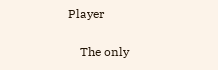Player

    The only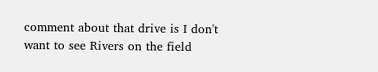comment about that drive is I don't want to see Rivers on the field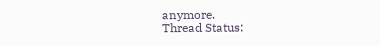anymore.
Thread Status: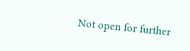Not open for further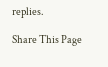replies.

Share This Page